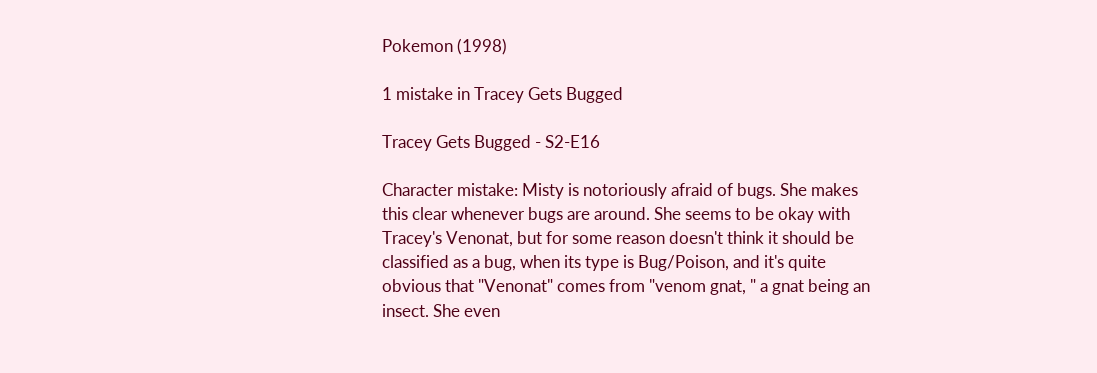Pokemon (1998)

1 mistake in Tracey Gets Bugged

Tracey Gets Bugged - S2-E16

Character mistake: Misty is notoriously afraid of bugs. She makes this clear whenever bugs are around. She seems to be okay with Tracey's Venonat, but for some reason doesn't think it should be classified as a bug, when its type is Bug/Poison, and it's quite obvious that "Venonat" comes from "venom gnat, " a gnat being an insect. She even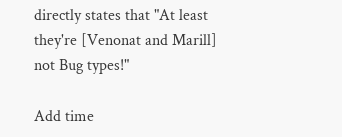directly states that "At least they're [Venonat and Marill] not Bug types!"

Add time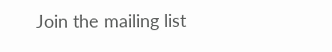Join the mailing list